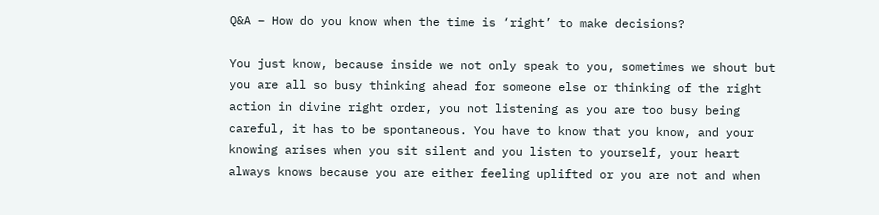Q&A – How do you know when the time is ‘right’ to make decisions?

You just know, because inside we not only speak to you, sometimes we shout but you are all so busy thinking ahead for someone else or thinking of the right action in divine right order, you not listening as you are too busy being careful, it has to be spontaneous. You have to know that you know, and your knowing arises when you sit silent and you listen to yourself, your heart always knows because you are either feeling uplifted or you are not and when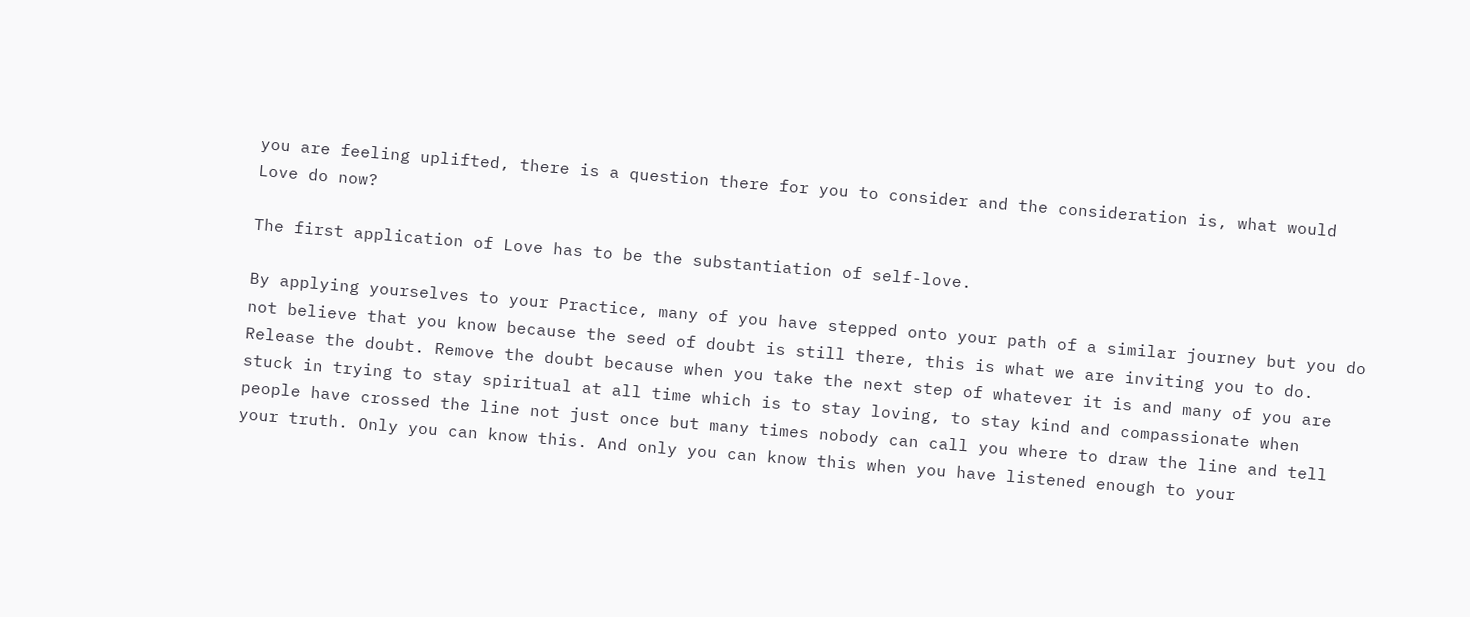you are feeling uplifted, there is a question there for you to consider and the consideration is, what would Love do now?

The first application of Love has to be the substantiation of self-love.

By applying yourselves to your Practice, many of you have stepped onto your path of a similar journey but you do not believe that you know because the seed of doubt is still there, this is what we are inviting you to do. Release the doubt. Remove the doubt because when you take the next step of whatever it is and many of you are stuck in trying to stay spiritual at all time which is to stay loving, to stay kind and compassionate when people have crossed the line not just once but many times nobody can call you where to draw the line and tell your truth. Only you can know this. And only you can know this when you have listened enough to your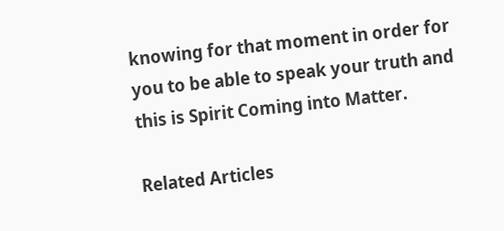knowing for that moment in order for you to be able to speak your truth and this is Spirit Coming into Matter.

Related Articles